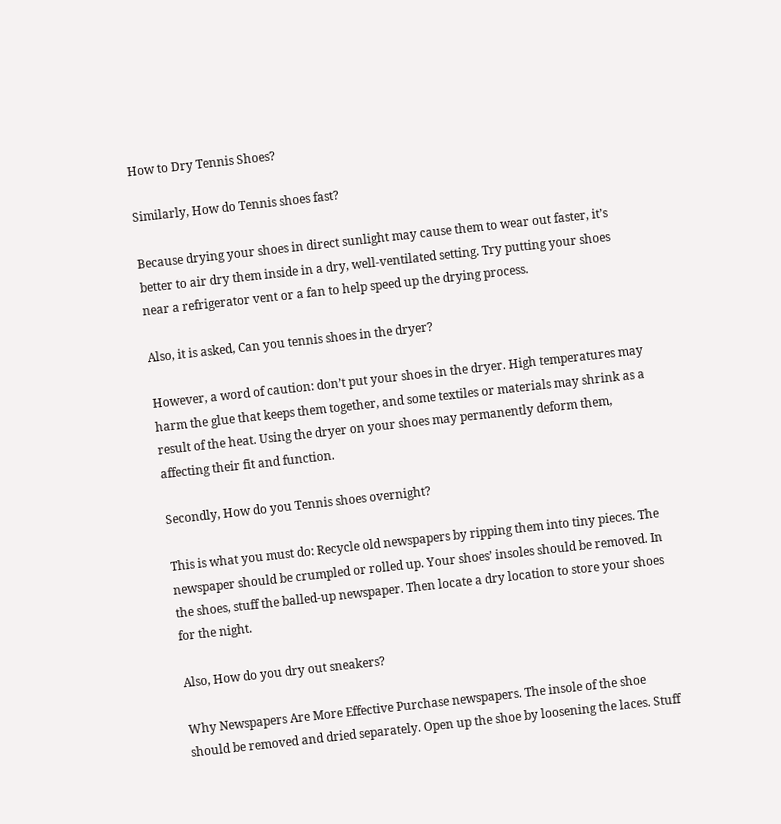How to Dry Tennis Shoes?

Similarly, How do Tennis shoes fast?

Because drying your shoes in direct sunlight may cause them to wear out faster, it’s better to air dry them inside in a dry, well-ventilated setting. Try putting your shoes near a refrigerator vent or a fan to help speed up the drying process.

Also, it is asked, Can you tennis shoes in the dryer?

However, a word of caution: don’t put your shoes in the dryer. High temperatures may harm the glue that keeps them together, and some textiles or materials may shrink as a result of the heat. Using the dryer on your shoes may permanently deform them, affecting their fit and function.

Secondly, How do you Tennis shoes overnight?

This is what you must do: Recycle old newspapers by ripping them into tiny pieces. The newspaper should be crumpled or rolled up. Your shoes’ insoles should be removed. In the shoes, stuff the balled-up newspaper. Then locate a dry location to store your shoes for the night.

Also, How do you dry out sneakers?

Why Newspapers Are More Effective Purchase newspapers. The insole of the shoe should be removed and dried separately. Open up the shoe by loosening the laces. Stuff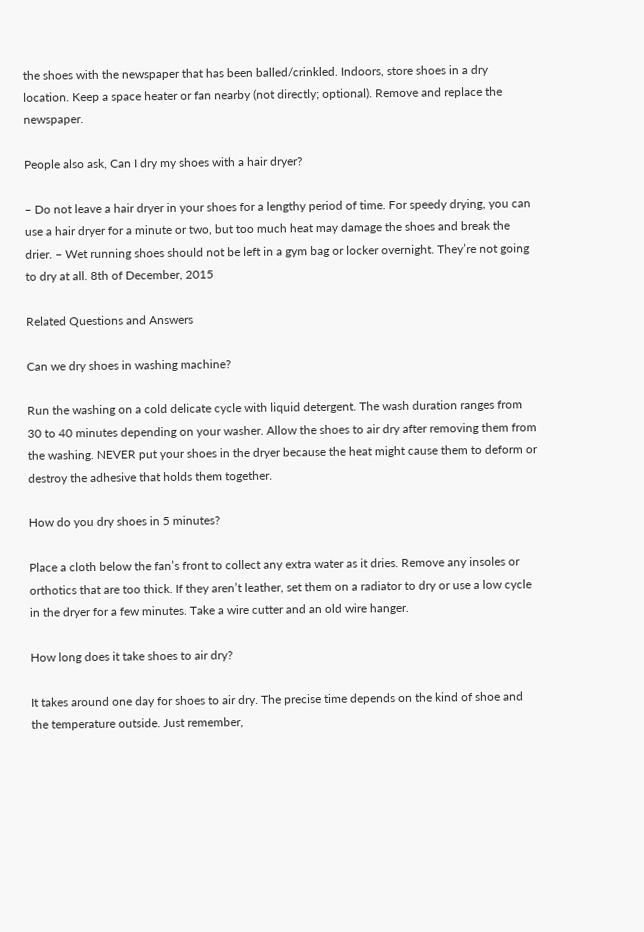the shoes with the newspaper that has been balled/crinkled. Indoors, store shoes in a dry location. Keep a space heater or fan nearby (not directly; optional). Remove and replace the newspaper.

People also ask, Can I dry my shoes with a hair dryer?

– Do not leave a hair dryer in your shoes for a lengthy period of time. For speedy drying, you can use a hair dryer for a minute or two, but too much heat may damage the shoes and break the drier. – Wet running shoes should not be left in a gym bag or locker overnight. They’re not going to dry at all. 8th of December, 2015

Related Questions and Answers

Can we dry shoes in washing machine?

Run the washing on a cold delicate cycle with liquid detergent. The wash duration ranges from 30 to 40 minutes depending on your washer. Allow the shoes to air dry after removing them from the washing. NEVER put your shoes in the dryer because the heat might cause them to deform or destroy the adhesive that holds them together.

How do you dry shoes in 5 minutes?

Place a cloth below the fan’s front to collect any extra water as it dries. Remove any insoles or orthotics that are too thick. If they aren’t leather, set them on a radiator to dry or use a low cycle in the dryer for a few minutes. Take a wire cutter and an old wire hanger.

How long does it take shoes to air dry?

It takes around one day for shoes to air dry. The precise time depends on the kind of shoe and the temperature outside. Just remember,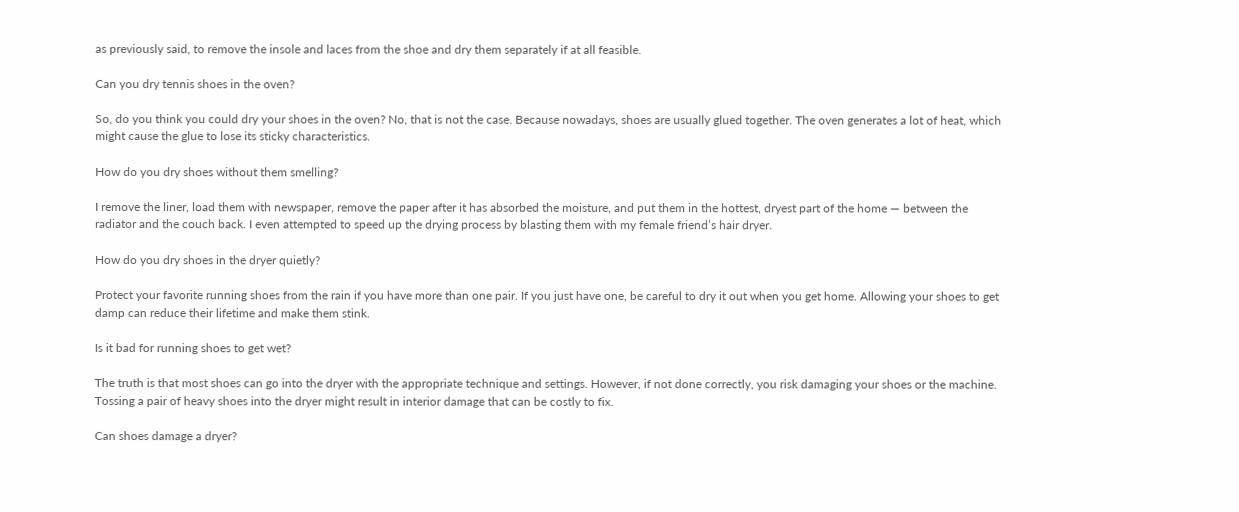as previously said, to remove the insole and laces from the shoe and dry them separately if at all feasible.

Can you dry tennis shoes in the oven?

So, do you think you could dry your shoes in the oven? No, that is not the case. Because nowadays, shoes are usually glued together. The oven generates a lot of heat, which might cause the glue to lose its sticky characteristics.

How do you dry shoes without them smelling?

I remove the liner, load them with newspaper, remove the paper after it has absorbed the moisture, and put them in the hottest, dryest part of the home — between the radiator and the couch back. I even attempted to speed up the drying process by blasting them with my female friend’s hair dryer.

How do you dry shoes in the dryer quietly?

Protect your favorite running shoes from the rain if you have more than one pair. If you just have one, be careful to dry it out when you get home. Allowing your shoes to get damp can reduce their lifetime and make them stink.

Is it bad for running shoes to get wet?

The truth is that most shoes can go into the dryer with the appropriate technique and settings. However, if not done correctly, you risk damaging your shoes or the machine. Tossing a pair of heavy shoes into the dryer might result in interior damage that can be costly to fix.

Can shoes damage a dryer?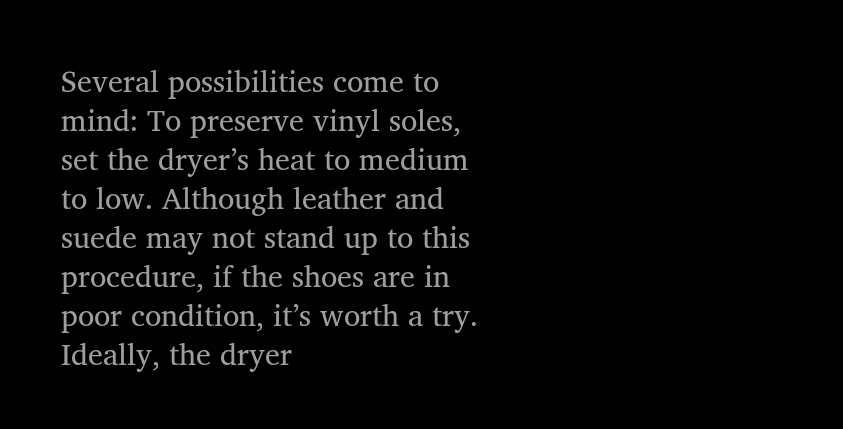Several possibilities come to mind: To preserve vinyl soles, set the dryer’s heat to medium to low. Although leather and suede may not stand up to this procedure, if the shoes are in poor condition, it’s worth a try. Ideally, the dryer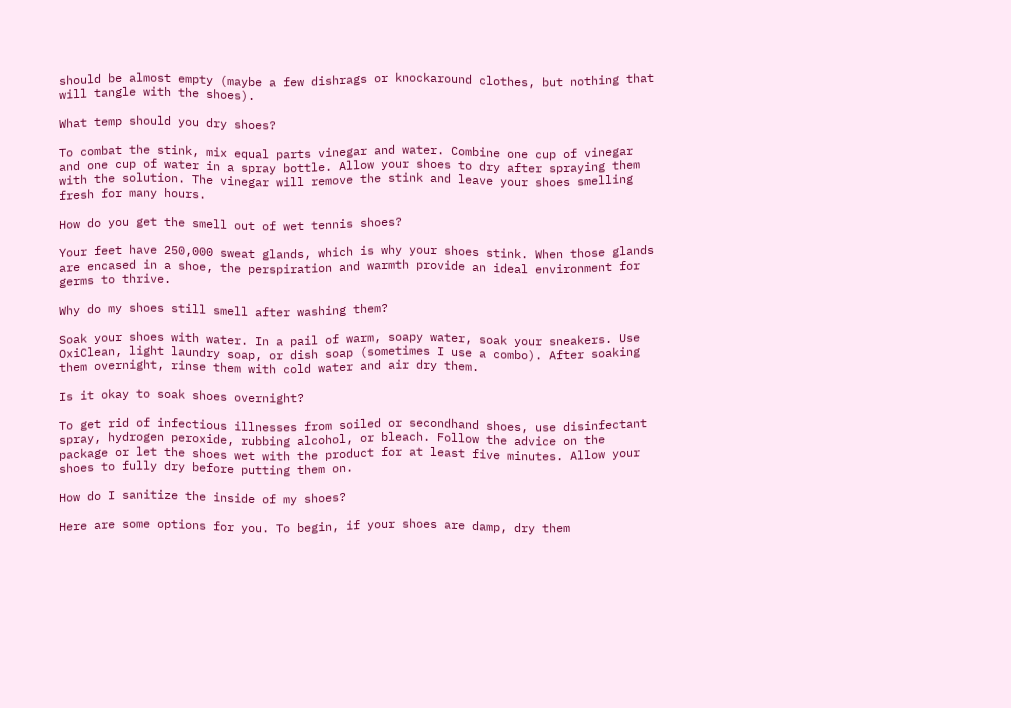should be almost empty (maybe a few dishrags or knockaround clothes, but nothing that will tangle with the shoes).

What temp should you dry shoes?

To combat the stink, mix equal parts vinegar and water. Combine one cup of vinegar and one cup of water in a spray bottle. Allow your shoes to dry after spraying them with the solution. The vinegar will remove the stink and leave your shoes smelling fresh for many hours.

How do you get the smell out of wet tennis shoes?

Your feet have 250,000 sweat glands, which is why your shoes stink. When those glands are encased in a shoe, the perspiration and warmth provide an ideal environment for germs to thrive.

Why do my shoes still smell after washing them?

Soak your shoes with water. In a pail of warm, soapy water, soak your sneakers. Use OxiClean, light laundry soap, or dish soap (sometimes I use a combo). After soaking them overnight, rinse them with cold water and air dry them.

Is it okay to soak shoes overnight?

To get rid of infectious illnesses from soiled or secondhand shoes, use disinfectant spray, hydrogen peroxide, rubbing alcohol, or bleach. Follow the advice on the package or let the shoes wet with the product for at least five minutes. Allow your shoes to fully dry before putting them on.

How do I sanitize the inside of my shoes?

Here are some options for you. To begin, if your shoes are damp, dry them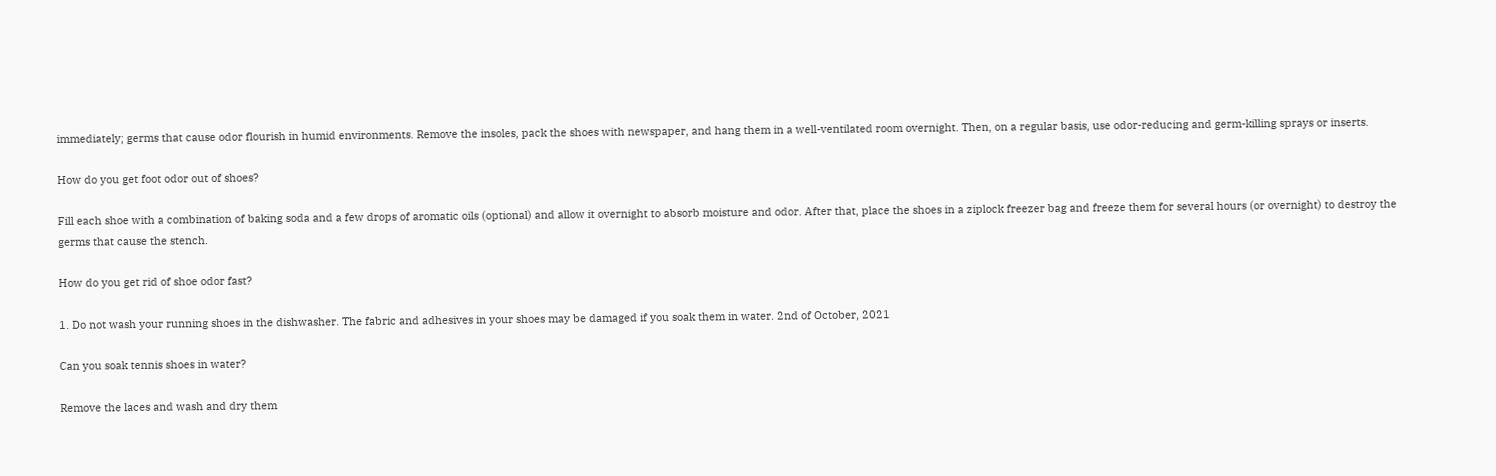immediately; germs that cause odor flourish in humid environments. Remove the insoles, pack the shoes with newspaper, and hang them in a well-ventilated room overnight. Then, on a regular basis, use odor-reducing and germ-killing sprays or inserts.

How do you get foot odor out of shoes?

Fill each shoe with a combination of baking soda and a few drops of aromatic oils (optional) and allow it overnight to absorb moisture and odor. After that, place the shoes in a ziplock freezer bag and freeze them for several hours (or overnight) to destroy the germs that cause the stench.

How do you get rid of shoe odor fast?

1. Do not wash your running shoes in the dishwasher. The fabric and adhesives in your shoes may be damaged if you soak them in water. 2nd of October, 2021

Can you soak tennis shoes in water?

Remove the laces and wash and dry them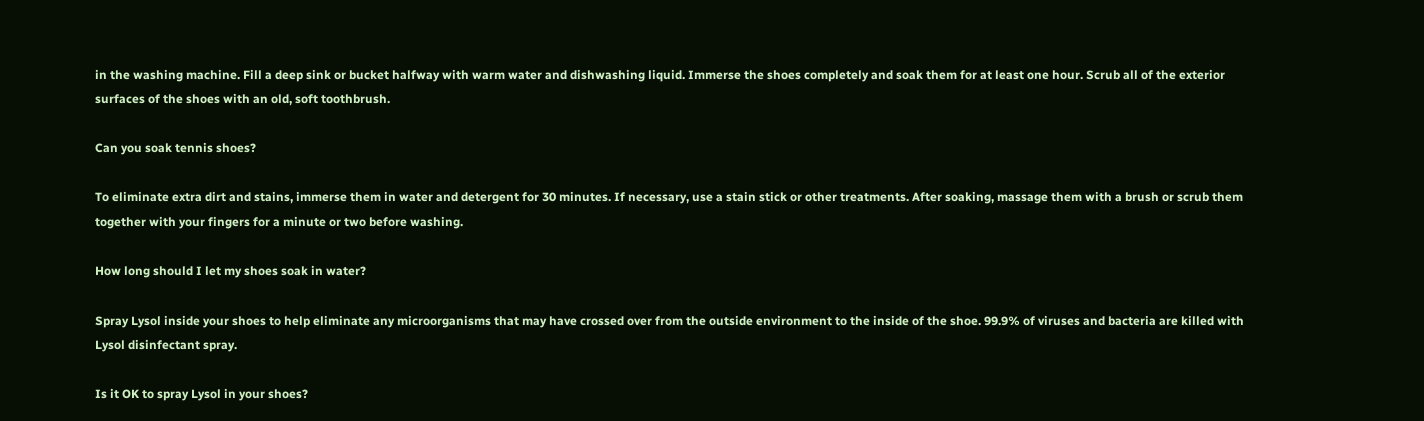in the washing machine. Fill a deep sink or bucket halfway with warm water and dishwashing liquid. Immerse the shoes completely and soak them for at least one hour. Scrub all of the exterior surfaces of the shoes with an old, soft toothbrush.

Can you soak tennis shoes?

To eliminate extra dirt and stains, immerse them in water and detergent for 30 minutes. If necessary, use a stain stick or other treatments. After soaking, massage them with a brush or scrub them together with your fingers for a minute or two before washing.

How long should I let my shoes soak in water?

Spray Lysol inside your shoes to help eliminate any microorganisms that may have crossed over from the outside environment to the inside of the shoe. 99.9% of viruses and bacteria are killed with Lysol disinfectant spray.

Is it OK to spray Lysol in your shoes?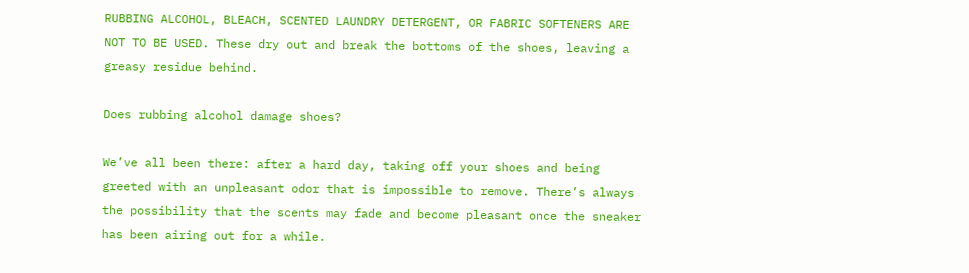RUBBING ALCOHOL, BLEACH, SCENTED LAUNDRY DETERGENT, OR FABRIC SOFTENERS ARE NOT TO BE USED. These dry out and break the bottoms of the shoes, leaving a greasy residue behind.

Does rubbing alcohol damage shoes?

We’ve all been there: after a hard day, taking off your shoes and being greeted with an unpleasant odor that is impossible to remove. There’s always the possibility that the scents may fade and become pleasant once the sneaker has been airing out for a while.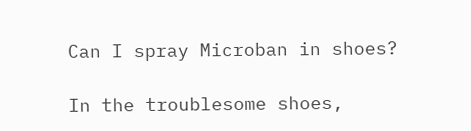Can I spray Microban in shoes?

In the troublesome shoes,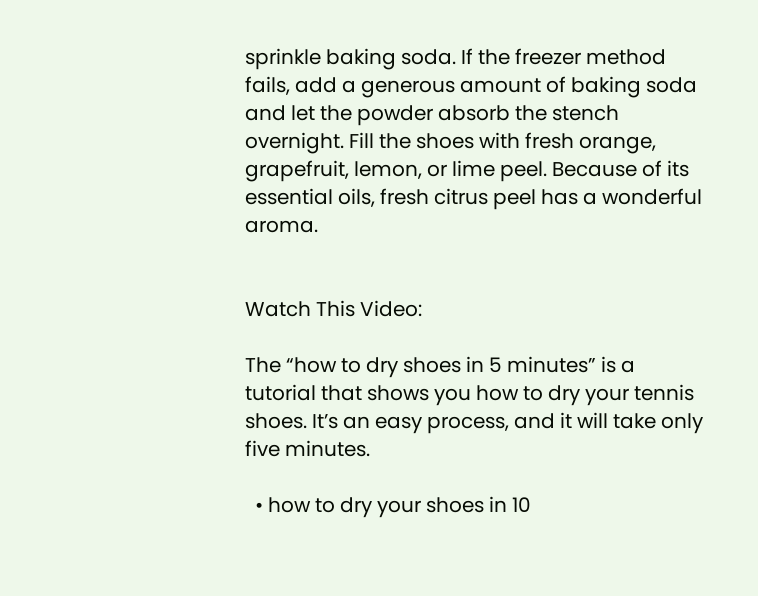sprinkle baking soda. If the freezer method fails, add a generous amount of baking soda and let the powder absorb the stench overnight. Fill the shoes with fresh orange, grapefruit, lemon, or lime peel. Because of its essential oils, fresh citrus peel has a wonderful aroma.


Watch This Video:

The “how to dry shoes in 5 minutes” is a tutorial that shows you how to dry your tennis shoes. It’s an easy process, and it will take only five minutes.

  • how to dry your shoes in 10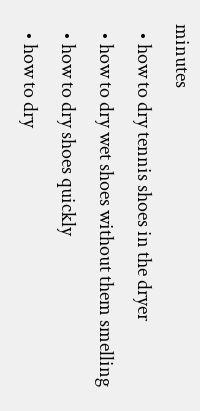minutes
  • how to dry tennis shoes in the dryer
  • how to dry wet shoes without them smelling
  • how to dry shoes quickly
  • how to dry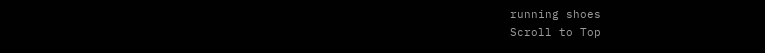running shoes
Scroll to Top